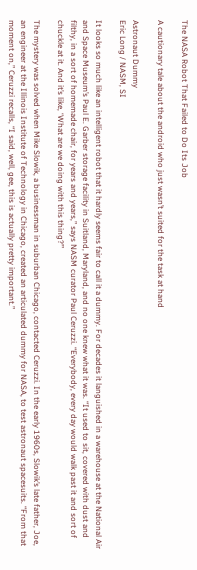The NASA Robot That Failed to Do Its Job

A cautionary tale about the android who just wasn’t suited for the task at hand

Astronaut Dummy
Eric Long / NASM, SI

It looks so much like an intelligent robot that it hardly seems fair to call it a dummy. For decades it languished in a warehouse at the National Air and Space Museum’s Paul E. Garber storage facility in Suitland, Maryland, and no one knew what it was. “It used to sit, covered with dust and filthy, in a sort of homemade chair, for years and years,” says NASM curator Paul Ceruzzi. “Everybody, every day would walk past it and sort of chuckle at it. And it’s like, ‘What are we doing with this thing?’”

The mystery was solved when Mike Slowik, a businessman in suburban Chicago, contacted Ceruzzi. In the early 1960s, Slowik’s late father, Joe, an engineer at the Illinois Institute of Technology in Chicago, created an articulated dummy for NASA, to test astronaut spacesuits. “From that moment on,” Ceruzzi recalls, “I said, well, gee, this is actually pretty important.”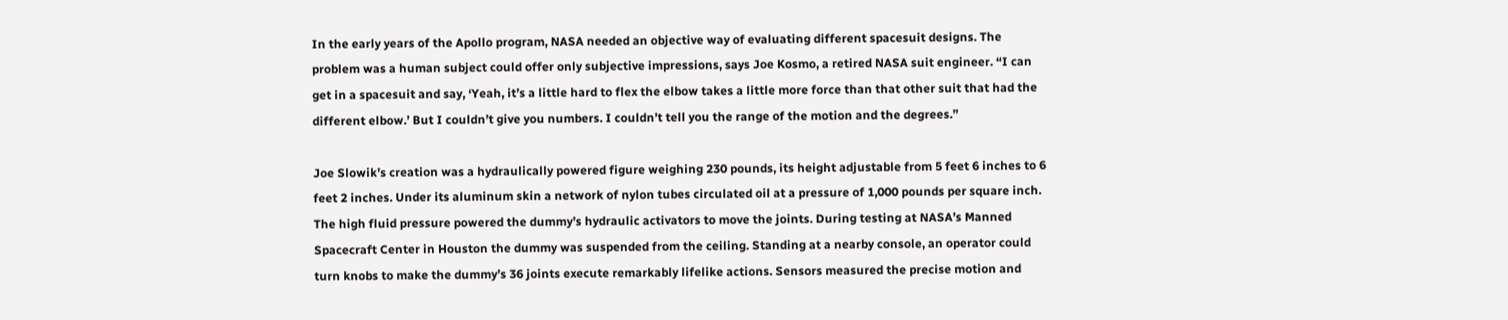In the early years of the Apollo program, NASA needed an objective way of evaluating different spacesuit designs. The problem was a human subject could offer only subjective impressions, says Joe Kosmo, a retired NASA suit engineer. “I can get in a spacesuit and say, ‘Yeah, it’s a little hard to flex the elbow takes a little more force than that other suit that had the different elbow.’ But I couldn’t give you numbers. I couldn’t tell you the range of the motion and the degrees.”

Joe Slowik’s creation was a hydraulically powered figure weighing 230 pounds, its height adjustable from 5 feet 6 inches to 6 feet 2 inches. Under its aluminum skin a network of nylon tubes circulated oil at a pressure of 1,000 pounds per square inch. The high fluid pressure powered the dummy’s hydraulic activators to move the joints. During testing at NASA’s Manned Spacecraft Center in Houston the dummy was suspended from the ceiling. Standing at a nearby console, an operator could turn knobs to make the dummy’s 36 joints execute remarkably lifelike actions. Sensors measured the precise motion and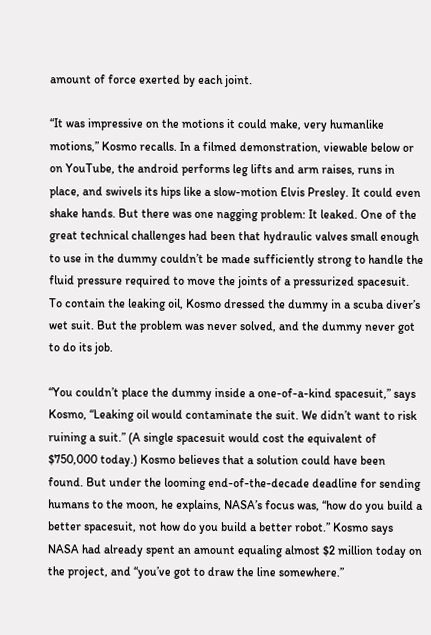amount of force exerted by each joint.

“It was impressive on the motions it could make, very humanlike motions,” Kosmo recalls. In a filmed demonstration, viewable below or on YouTube, the android performs leg lifts and arm raises, runs in place, and swivels its hips like a slow-motion Elvis Presley. It could even shake hands. But there was one nagging problem: It leaked. One of the great technical challenges had been that hydraulic valves small enough to use in the dummy couldn’t be made sufficiently strong to handle the fluid pressure required to move the joints of a pressurized spacesuit. To contain the leaking oil, Kosmo dressed the dummy in a scuba diver’s wet suit. But the problem was never solved, and the dummy never got to do its job.

“You couldn’t place the dummy inside a one-of-a-kind spacesuit,” says Kosmo, “Leaking oil would contaminate the suit. We didn’t want to risk ruining a suit.” (A single spacesuit would cost the equivalent of $750,000 today.) Kosmo believes that a solution could have been found. But under the looming end-of-the-decade deadline for sending humans to the moon, he explains, NASA’s focus was, “how do you build a better spacesuit, not how do you build a better robot.” Kosmo says NASA had already spent an amount equaling almost $2 million today on the project, and “you’ve got to draw the line somewhere.”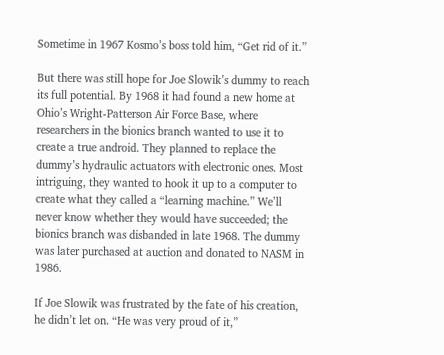Sometime in 1967 Kosmo’s boss told him, “Get rid of it.”

But there was still hope for Joe Slowik’s dummy to reach its full potential. By 1968 it had found a new home at Ohio’s Wright-Patterson Air Force Base, where researchers in the bionics branch wanted to use it to create a true android. They planned to replace the dummy’s hydraulic actuators with electronic ones. Most intriguing, they wanted to hook it up to a computer to create what they called a “learning machine.” We’ll never know whether they would have succeeded; the bionics branch was disbanded in late 1968. The dummy was later purchased at auction and donated to NASM in 1986.

If Joe Slowik was frustrated by the fate of his creation, he didn’t let on. “He was very proud of it,”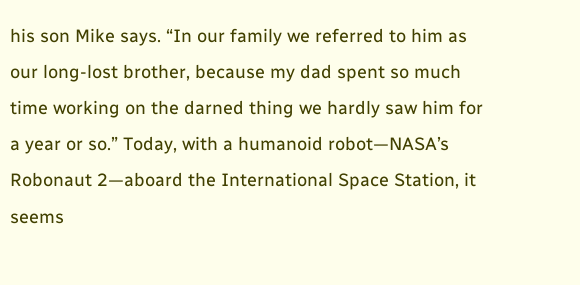his son Mike says. “In our family we referred to him as our long-lost brother, because my dad spent so much time working on the darned thing we hardly saw him for a year or so.” Today, with a humanoid robot—NASA’s Robonaut 2—aboard the International Space Station, it seems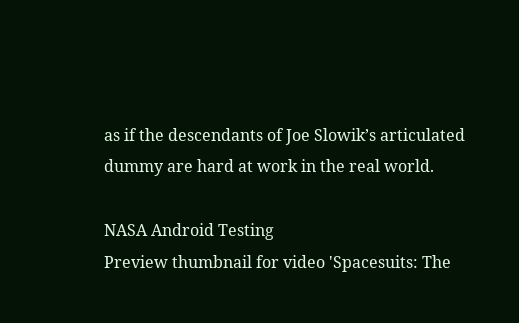as if the descendants of Joe Slowik’s articulated dummy are hard at work in the real world.

NASA Android Testing
Preview thumbnail for video 'Spacesuits: The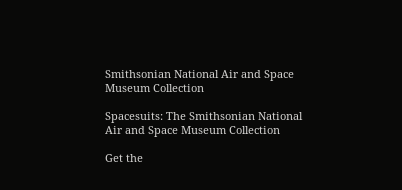Smithsonian National Air and Space Museum Collection

Spacesuits: The Smithsonian National Air and Space Museum Collection

Get the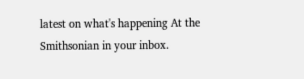latest on what's happening At the Smithsonian in your inbox.